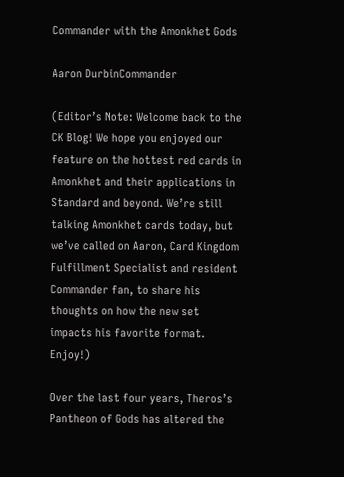Commander with the Amonkhet Gods

Aaron DurbinCommander

(Editor’s Note: Welcome back to the CK Blog! We hope you enjoyed our feature on the hottest red cards in Amonkhet and their applications in Standard and beyond. We’re still talking Amonkhet cards today, but we’ve called on Aaron, Card Kingdom Fulfillment Specialist and resident Commander fan, to share his thoughts on how the new set impacts his favorite format. Enjoy!)

Over the last four years, Theros’s Pantheon of Gods has altered the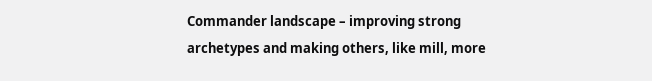Commander landscape – improving strong archetypes and making others, like mill, more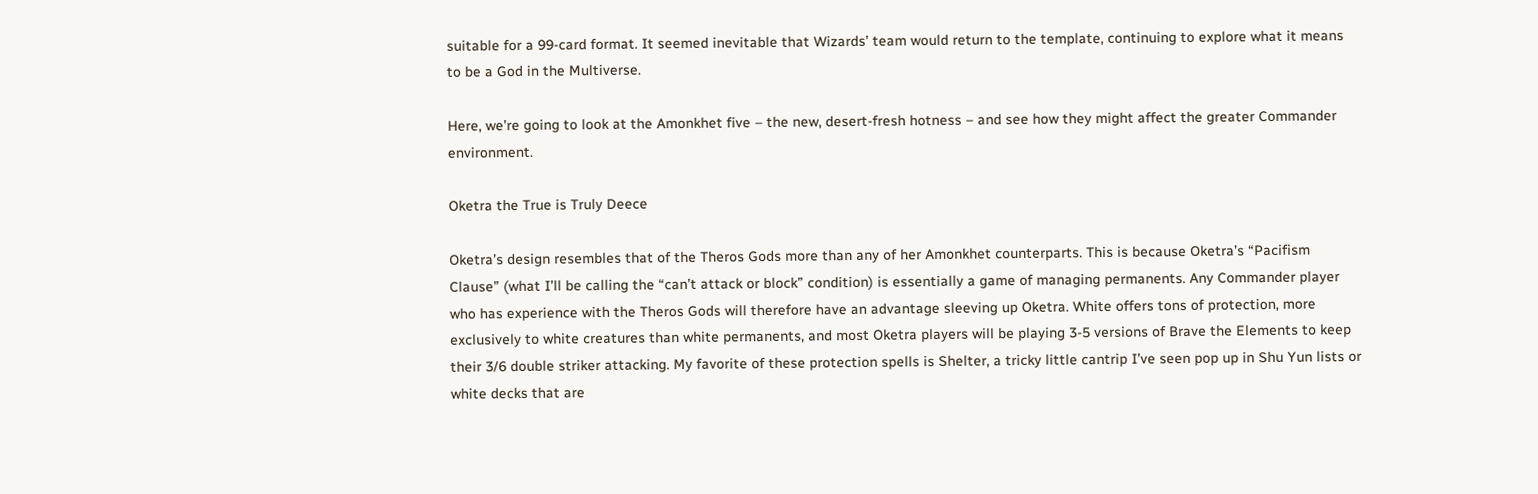suitable for a 99-card format. It seemed inevitable that Wizards’ team would return to the template, continuing to explore what it means to be a God in the Multiverse.

Here, we’re going to look at the Amonkhet five – the new, desert-fresh hotness – and see how they might affect the greater Commander environment.

Oketra the True is Truly Deece

Oketra’s design resembles that of the Theros Gods more than any of her Amonkhet counterparts. This is because Oketra’s “Pacifism Clause” (what I’ll be calling the “can’t attack or block” condition) is essentially a game of managing permanents. Any Commander player who has experience with the Theros Gods will therefore have an advantage sleeving up Oketra. White offers tons of protection, more exclusively to white creatures than white permanents, and most Oketra players will be playing 3-5 versions of Brave the Elements to keep their 3/6 double striker attacking. My favorite of these protection spells is Shelter, a tricky little cantrip I’ve seen pop up in Shu Yun lists or white decks that are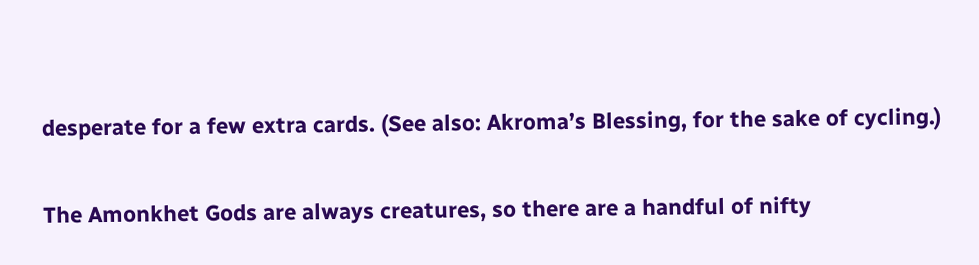desperate for a few extra cards. (See also: Akroma’s Blessing, for the sake of cycling.)

The Amonkhet Gods are always creatures, so there are a handful of nifty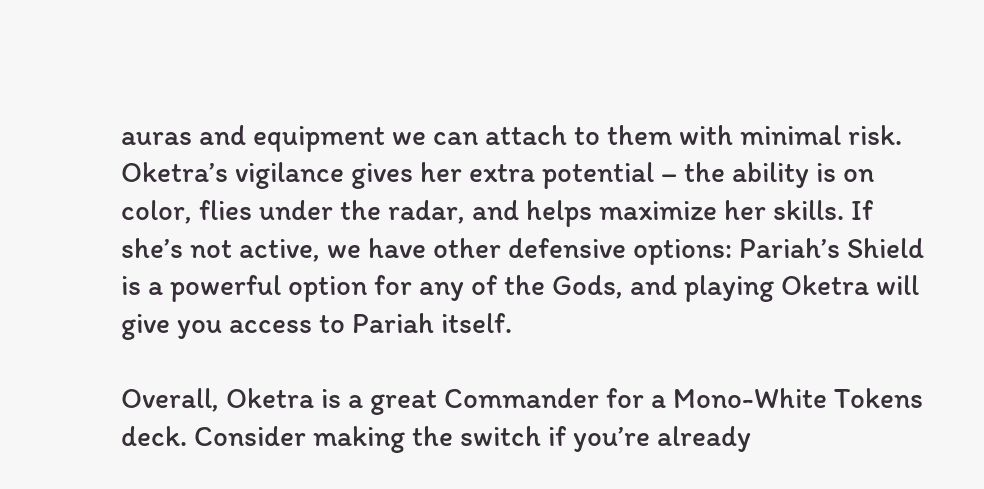auras and equipment we can attach to them with minimal risk. Oketra’s vigilance gives her extra potential – the ability is on color, flies under the radar, and helps maximize her skills. If she’s not active, we have other defensive options: Pariah’s Shield is a powerful option for any of the Gods, and playing Oketra will give you access to Pariah itself.

Overall, Oketra is a great Commander for a Mono-White Tokens deck. Consider making the switch if you’re already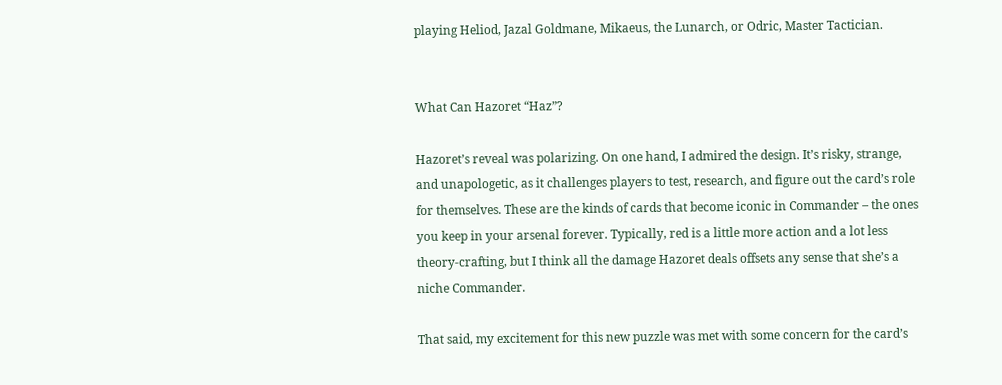playing Heliod, Jazal Goldmane, Mikaeus, the Lunarch, or Odric, Master Tactician.


What Can Hazoret “Haz”?

Hazoret’s reveal was polarizing. On one hand, I admired the design. It’s risky, strange, and unapologetic, as it challenges players to test, research, and figure out the card’s role for themselves. These are the kinds of cards that become iconic in Commander – the ones you keep in your arsenal forever. Typically, red is a little more action and a lot less theory-crafting, but I think all the damage Hazoret deals offsets any sense that she’s a niche Commander.

That said, my excitement for this new puzzle was met with some concern for the card’s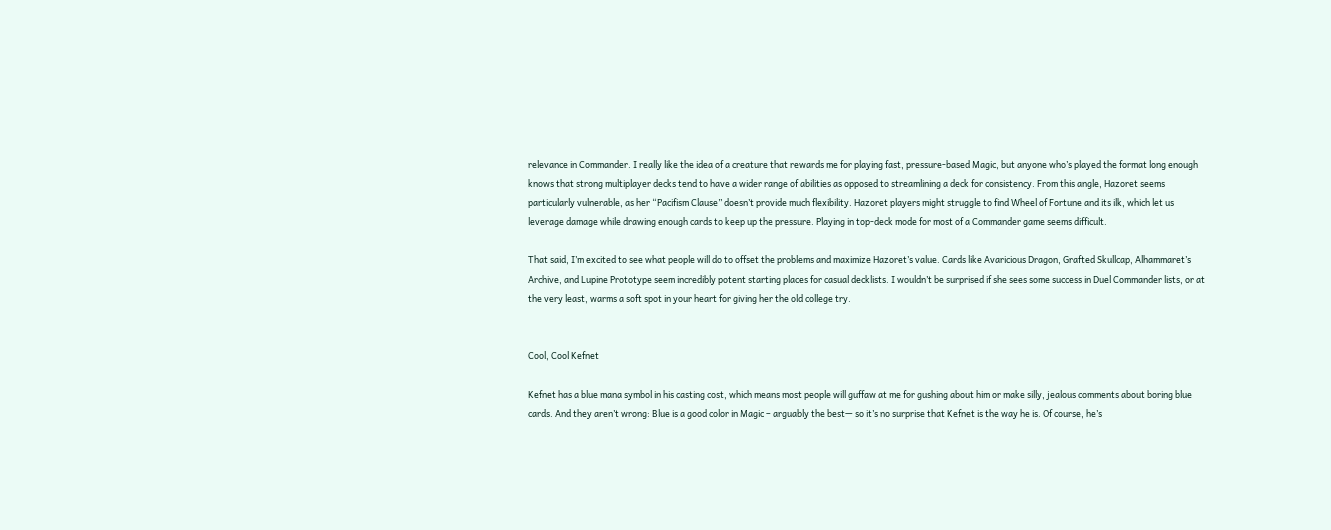relevance in Commander. I really like the idea of a creature that rewards me for playing fast, pressure-based Magic, but anyone who’s played the format long enough knows that strong multiplayer decks tend to have a wider range of abilities as opposed to streamlining a deck for consistency. From this angle, Hazoret seems particularly vulnerable, as her “Pacifism Clause” doesn’t provide much flexibility. Hazoret players might struggle to find Wheel of Fortune and its ilk, which let us leverage damage while drawing enough cards to keep up the pressure. Playing in top-deck mode for most of a Commander game seems difficult.

That said, I’m excited to see what people will do to offset the problems and maximize Hazoret’s value. Cards like Avaricious Dragon, Grafted Skullcap, Alhammaret’s Archive, and Lupine Prototype seem incredibly potent starting places for casual decklists. I wouldn’t be surprised if she sees some success in Duel Commander lists, or at the very least, warms a soft spot in your heart for giving her the old college try.


Cool, Cool Kefnet

Kefnet has a blue mana symbol in his casting cost, which means most people will guffaw at me for gushing about him or make silly, jealous comments about boring blue cards. And they aren’t wrong: Blue is a good color in Magic – arguably the best— so it’s no surprise that Kefnet is the way he is. Of course, he’s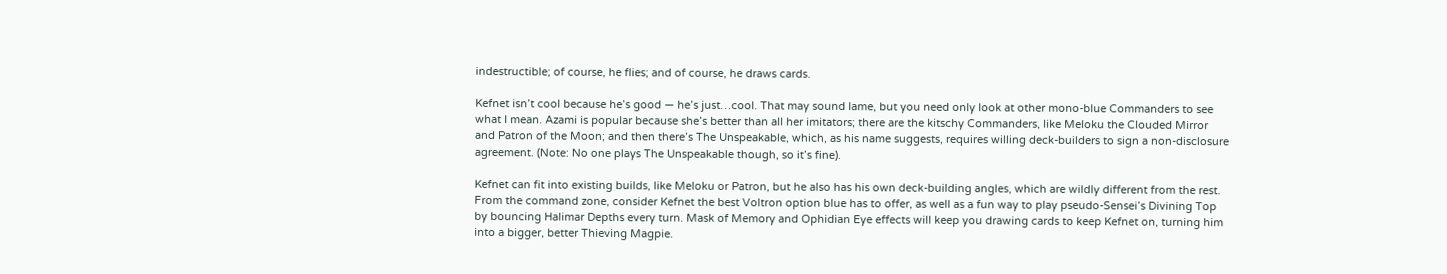indestructible; of course, he flies; and of course, he draws cards.

Kefnet isn’t cool because he’s good — he’s just…cool. That may sound lame, but you need only look at other mono-blue Commanders to see what I mean. Azami is popular because she’s better than all her imitators; there are the kitschy Commanders, like Meloku the Clouded Mirror and Patron of the Moon; and then there’s The Unspeakable, which, as his name suggests, requires willing deck-builders to sign a non-disclosure agreement. (Note: No one plays The Unspeakable though, so it’s fine).

Kefnet can fit into existing builds, like Meloku or Patron, but he also has his own deck-building angles, which are wildly different from the rest. From the command zone, consider Kefnet the best Voltron option blue has to offer, as well as a fun way to play pseudo-Sensei’s Divining Top by bouncing Halimar Depths every turn. Mask of Memory and Ophidian Eye effects will keep you drawing cards to keep Kefnet on, turning him into a bigger, better Thieving Magpie.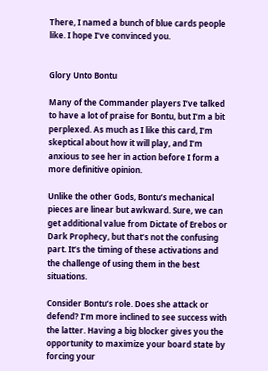There, I named a bunch of blue cards people like. I hope I’ve convinced you.


Glory Unto Bontu

Many of the Commander players I’ve talked to have a lot of praise for Bontu, but I’m a bit perplexed. As much as I like this card, I’m skeptical about how it will play, and I’m anxious to see her in action before I form a more definitive opinion.

Unlike the other Gods, Bontu’s mechanical pieces are linear but awkward. Sure, we can get additional value from Dictate of Erebos or Dark Prophecy, but that’s not the confusing part. It’s the timing of these activations and the challenge of using them in the best situations.

Consider Bontu’s role. Does she attack or defend? I’m more inclined to see success with the latter. Having a big blocker gives you the opportunity to maximize your board state by forcing your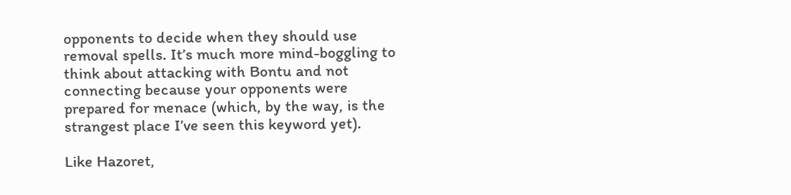opponents to decide when they should use removal spells. It’s much more mind-boggling to think about attacking with Bontu and not connecting because your opponents were prepared for menace (which, by the way, is the strangest place I’ve seen this keyword yet).

Like Hazoret,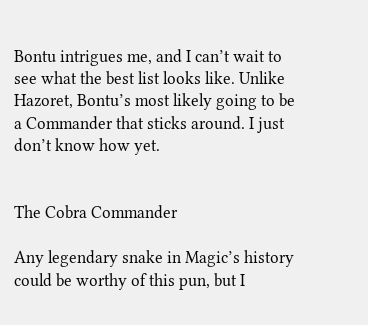Bontu intrigues me, and I can’t wait to see what the best list looks like. Unlike Hazoret, Bontu’s most likely going to be a Commander that sticks around. I just don’t know how yet.


The Cobra Commander

Any legendary snake in Magic’s history could be worthy of this pun, but I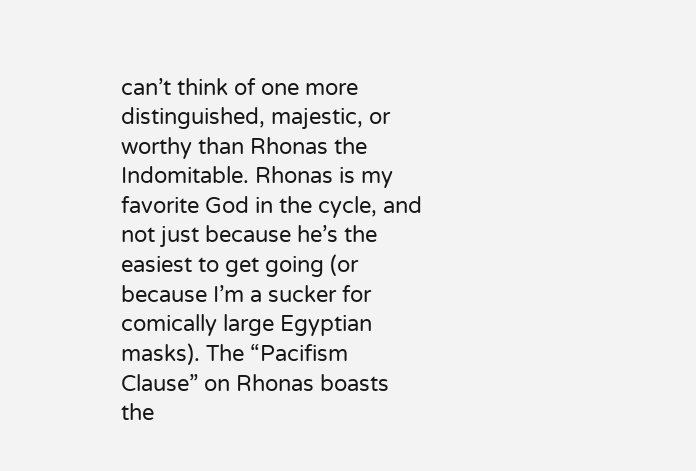can’t think of one more distinguished, majestic, or worthy than Rhonas the Indomitable. Rhonas is my favorite God in the cycle, and not just because he’s the easiest to get going (or because I’m a sucker for comically large Egyptian masks). The “Pacifism Clause” on Rhonas boasts the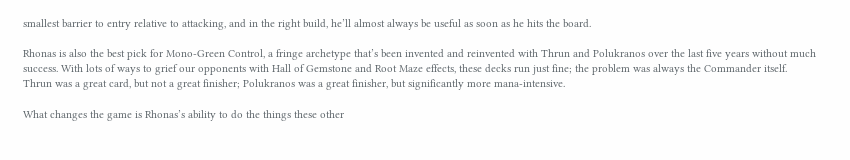smallest barrier to entry relative to attacking, and in the right build, he’ll almost always be useful as soon as he hits the board.

Rhonas is also the best pick for Mono-Green Control, a fringe archetype that’s been invented and reinvented with Thrun and Polukranos over the last five years without much success. With lots of ways to grief our opponents with Hall of Gemstone and Root Maze effects, these decks run just fine; the problem was always the Commander itself. Thrun was a great card, but not a great finisher; Polukranos was a great finisher, but significantly more mana-intensive.

What changes the game is Rhonas’s ability to do the things these other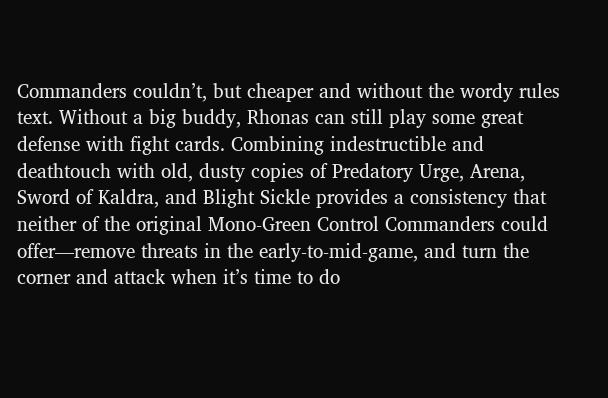Commanders couldn’t, but cheaper and without the wordy rules text. Without a big buddy, Rhonas can still play some great defense with fight cards. Combining indestructible and deathtouch with old, dusty copies of Predatory Urge, Arena, Sword of Kaldra, and Blight Sickle provides a consistency that neither of the original Mono-Green Control Commanders could offer—remove threats in the early-to-mid-game, and turn the corner and attack when it’s time to do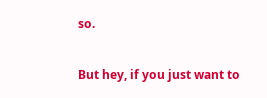so.

But hey, if you just want to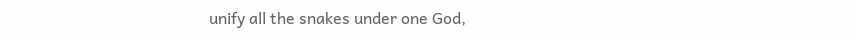unify all the snakes under one God,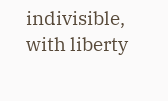indivisible, with liberty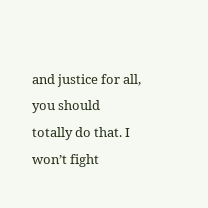and justice for all, you should totally do that. I won’t fight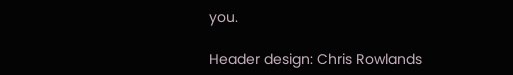you.

Header design: Chris Rowlands